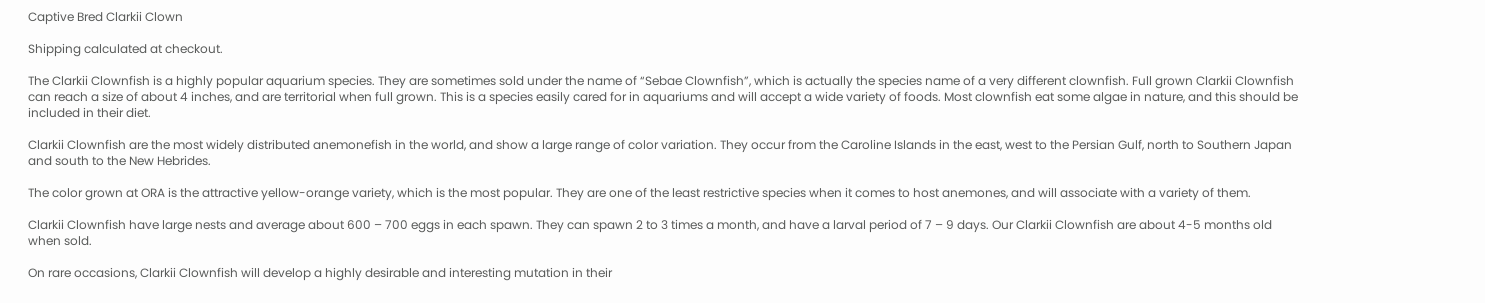Captive Bred Clarkii Clown

Shipping calculated at checkout.

The Clarkii Clownfish is a highly popular aquarium species. They are sometimes sold under the name of “Sebae Clownfish”, which is actually the species name of a very different clownfish. Full grown Clarkii Clownfish can reach a size of about 4 inches, and are territorial when full grown. This is a species easily cared for in aquariums and will accept a wide variety of foods. Most clownfish eat some algae in nature, and this should be included in their diet.

Clarkii Clownfish are the most widely distributed anemonefish in the world, and show a large range of color variation. They occur from the Caroline Islands in the east, west to the Persian Gulf, north to Southern Japan and south to the New Hebrides.

The color grown at ORA is the attractive yellow-orange variety, which is the most popular. They are one of the least restrictive species when it comes to host anemones, and will associate with a variety of them.

Clarkii Clownfish have large nests and average about 600 – 700 eggs in each spawn. They can spawn 2 to 3 times a month, and have a larval period of 7 – 9 days. Our Clarkii Clownfish are about 4-5 months old when sold.

On rare occasions, Clarkii Clownfish will develop a highly desirable and interesting mutation in their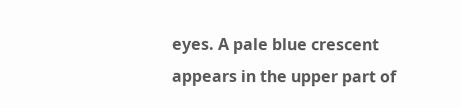eyes. A pale blue crescent appears in the upper part of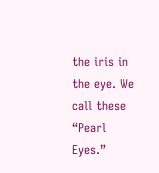the iris in the eye. We call these “Pearl Eyes.”